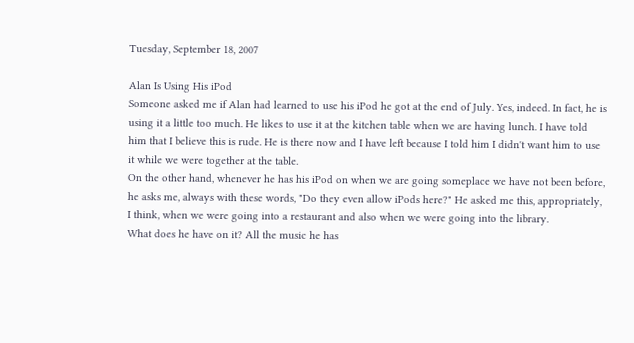Tuesday, September 18, 2007

Alan Is Using His iPod
Someone asked me if Alan had learned to use his iPod he got at the end of July. Yes, indeed. In fact, he is using it a little too much. He likes to use it at the kitchen table when we are having lunch. I have told him that I believe this is rude. He is there now and I have left because I told him I didn't want him to use it while we were together at the table.
On the other hand, whenever he has his iPod on when we are going someplace we have not been before, he asks me, always with these words, "Do they even allow iPods here?" He asked me this, appropriately, I think, when we were going into a restaurant and also when we were going into the library.
What does he have on it? All the music he has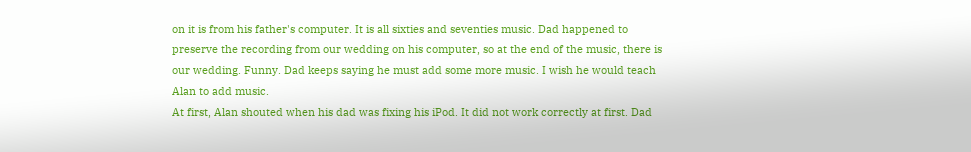on it is from his father's computer. It is all sixties and seventies music. Dad happened to preserve the recording from our wedding on his computer, so at the end of the music, there is our wedding. Funny. Dad keeps saying he must add some more music. I wish he would teach Alan to add music.
At first, Alan shouted when his dad was fixing his iPod. It did not work correctly at first. Dad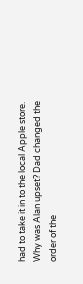had to take it in to the local Apple store. Why was Alan upset? Dad changed the order of the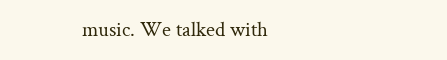music. We talked with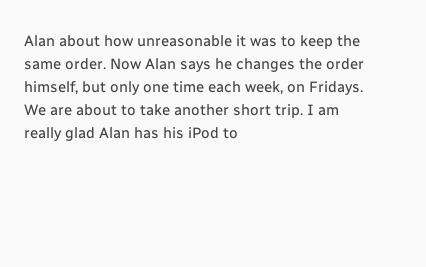Alan about how unreasonable it was to keep the same order. Now Alan says he changes the order himself, but only one time each week, on Fridays.
We are about to take another short trip. I am really glad Alan has his iPod to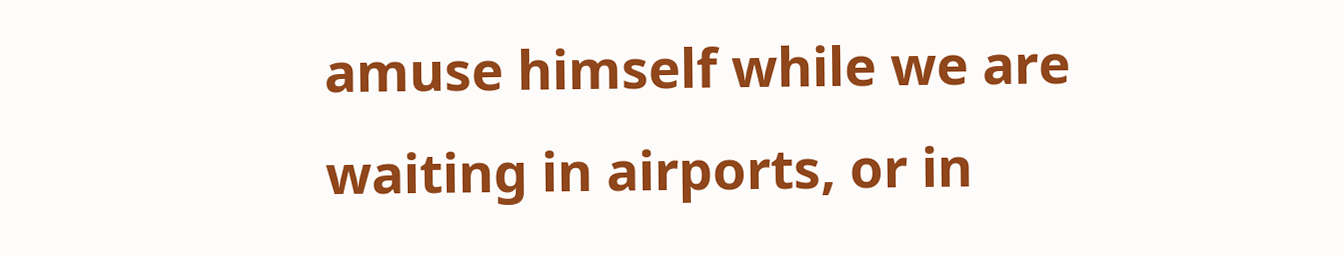amuse himself while we are waiting in airports, or in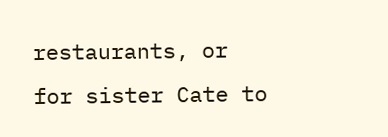restaurants, or for sister Cate to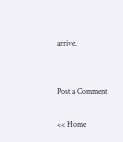arrive.


Post a Comment

<< Home